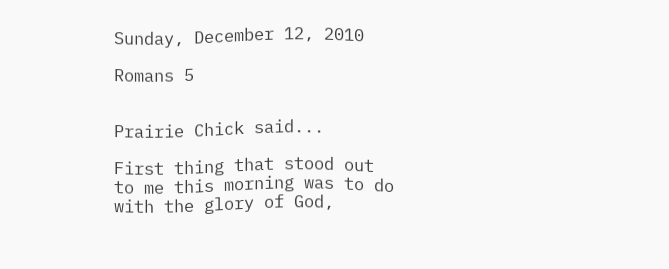Sunday, December 12, 2010

Romans 5


Prairie Chick said...

First thing that stood out to me this morning was to do with the glory of God,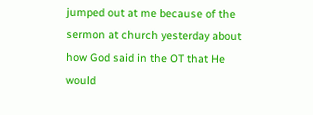jumped out at me because of the sermon at church yesterday about how God said in the OT that He would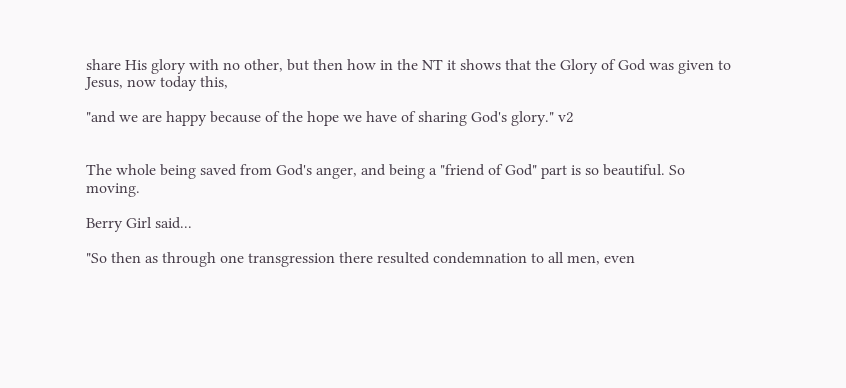share His glory with no other, but then how in the NT it shows that the Glory of God was given to Jesus, now today this,

"and we are happy because of the hope we have of sharing God's glory." v2


The whole being saved from God's anger, and being a "friend of God" part is so beautiful. So moving.

Berry Girl said...

"So then as through one transgression there resulted condemnation to all men, even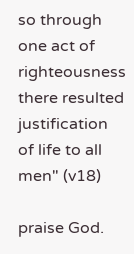so through one act of righteousness there resulted justification of life to all men" (v18)

praise God.